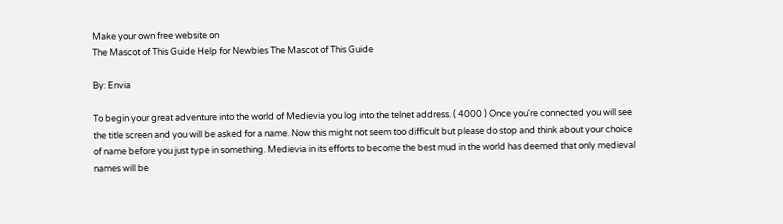Make your own free website on
The Mascot of This Guide Help for Newbies The Mascot of This Guide

By: Envia

To begin your great adventure into the world of Medievia you log into the telnet address. ( 4000 ) Once you're connected you will see the title screen and you will be asked for a name. Now this might not seem too difficult but please do stop and think about your choice of name before you just type in something. Medievia in its efforts to become the best mud in the world has deemed that only medieval names will be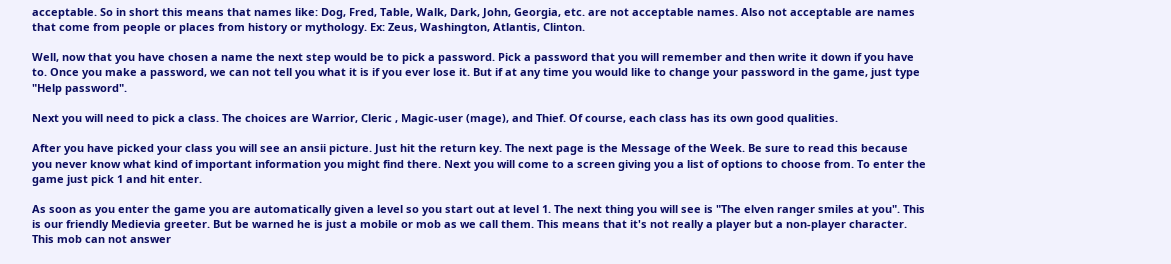acceptable. So in short this means that names like: Dog, Fred, Table, Walk, Dark, John, Georgia, etc. are not acceptable names. Also not acceptable are names that come from people or places from history or mythology. Ex: Zeus, Washington, Atlantis, Clinton.

Well, now that you have chosen a name the next step would be to pick a password. Pick a password that you will remember and then write it down if you have to. Once you make a password, we can not tell you what it is if you ever lose it. But if at any time you would like to change your password in the game, just type "Help password".

Next you will need to pick a class. The choices are Warrior, Cleric , Magic-user (mage), and Thief. Of course, each class has its own good qualities.

After you have picked your class you will see an ansii picture. Just hit the return key. The next page is the Message of the Week. Be sure to read this because you never know what kind of important information you might find there. Next you will come to a screen giving you a list of options to choose from. To enter the game just pick 1 and hit enter.

As soon as you enter the game you are automatically given a level so you start out at level 1. The next thing you will see is "The elven ranger smiles at you". This is our friendly Medievia greeter. But be warned he is just a mobile or mob as we call them. This means that it's not really a player but a non-player character. This mob can not answer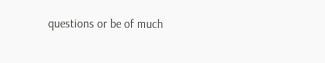questions or be of much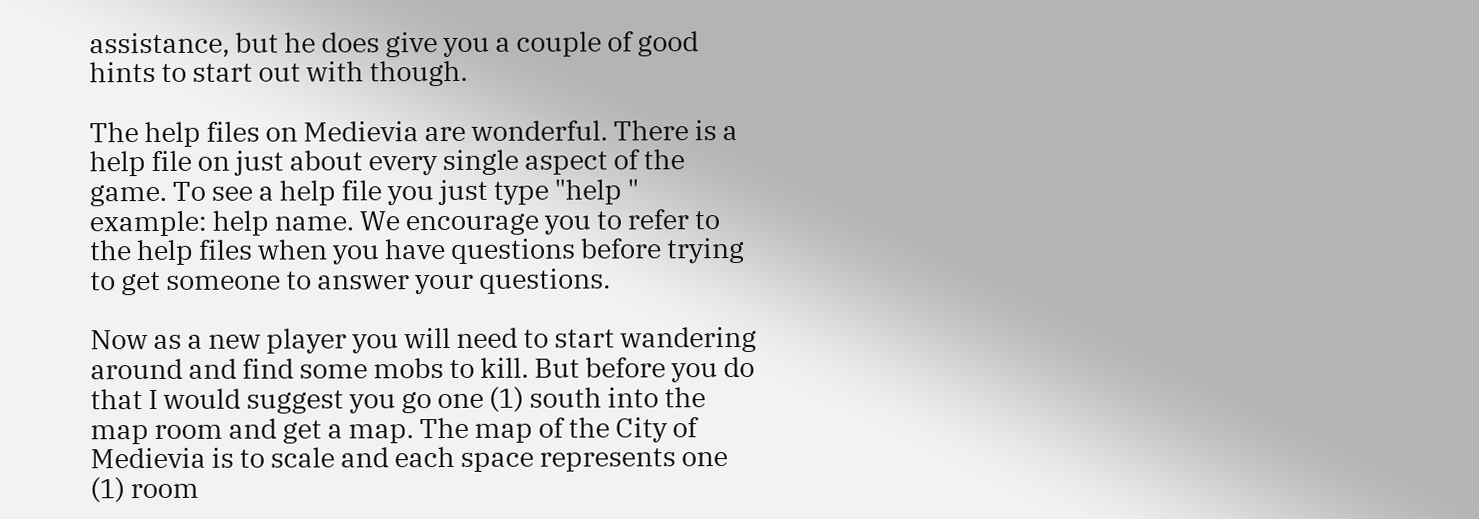assistance, but he does give you a couple of good hints to start out with though.

The help files on Medievia are wonderful. There is a help file on just about every single aspect of the game. To see a help file you just type "help " example: help name. We encourage you to refer to the help files when you have questions before trying to get someone to answer your questions.

Now as a new player you will need to start wandering around and find some mobs to kill. But before you do that I would suggest you go one (1) south into the map room and get a map. The map of the City of Medievia is to scale and each space represents one (1) room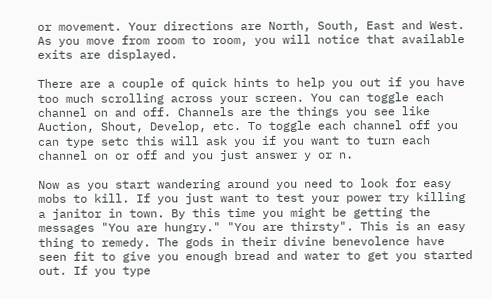or movement. Your directions are North, South, East and West. As you move from room to room, you will notice that available exits are displayed.

There are a couple of quick hints to help you out if you have too much scrolling across your screen. You can toggle each channel on and off. Channels are the things you see like Auction, Shout, Develop, etc. To toggle each channel off you can type setc this will ask you if you want to turn each channel on or off and you just answer y or n.

Now as you start wandering around you need to look for easy mobs to kill. If you just want to test your power try killing a janitor in town. By this time you might be getting the messages "You are hungry." "You are thirsty". This is an easy thing to remedy. The gods in their divine benevolence have seen fit to give you enough bread and water to get you started out. If you type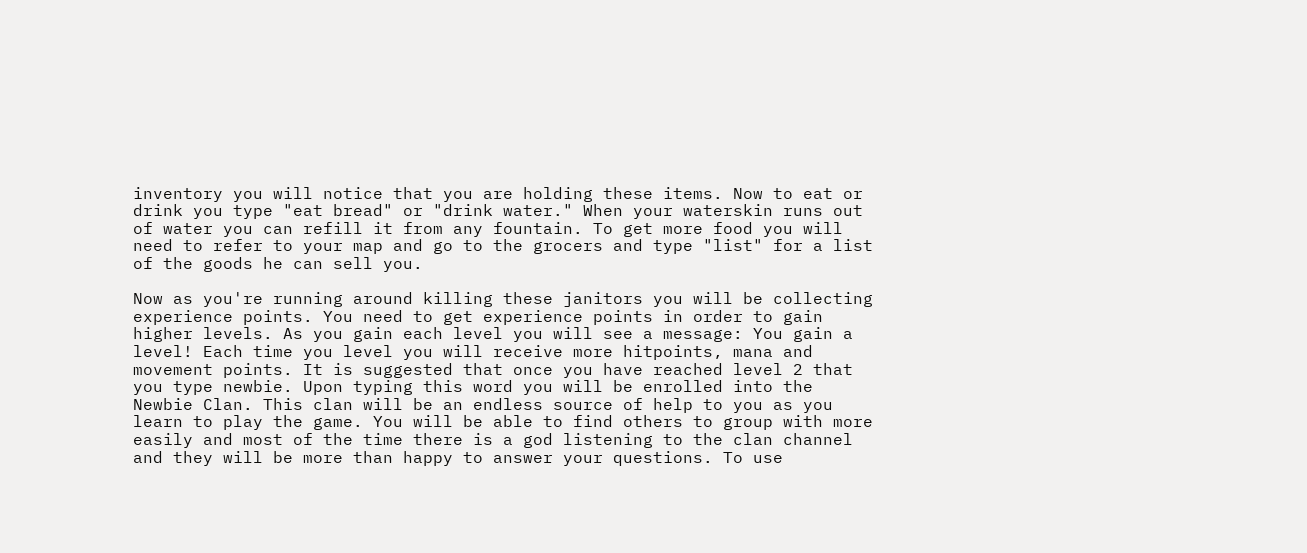inventory you will notice that you are holding these items. Now to eat or drink you type "eat bread" or "drink water." When your waterskin runs out of water you can refill it from any fountain. To get more food you will need to refer to your map and go to the grocers and type "list" for a list of the goods he can sell you.

Now as you're running around killing these janitors you will be collecting experience points. You need to get experience points in order to gain higher levels. As you gain each level you will see a message: You gain a level! Each time you level you will receive more hitpoints, mana and movement points. It is suggested that once you have reached level 2 that you type newbie. Upon typing this word you will be enrolled into the Newbie Clan. This clan will be an endless source of help to you as you learn to play the game. You will be able to find others to group with more easily and most of the time there is a god listening to the clan channel and they will be more than happy to answer your questions. To use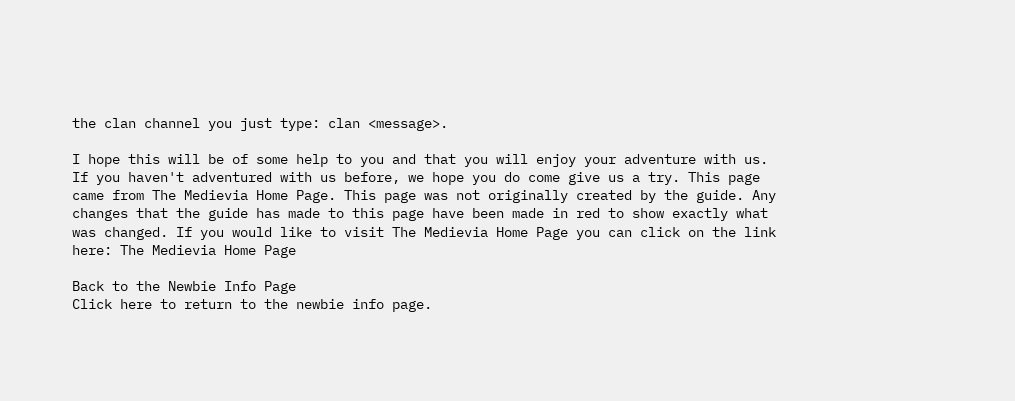the clan channel you just type: clan <message>.

I hope this will be of some help to you and that you will enjoy your adventure with us. If you haven't adventured with us before, we hope you do come give us a try. This page came from The Medievia Home Page. This page was not originally created by the guide. Any changes that the guide has made to this page have been made in red to show exactly what was changed. If you would like to visit The Medievia Home Page you can click on the link here: The Medievia Home Page

Back to the Newbie Info Page
Click here to return to the newbie info page.